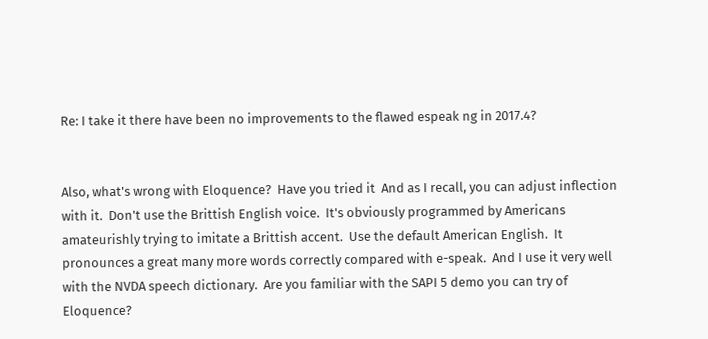Re: I take it there have been no improvements to the flawed espeak ng in 2017.4?


Also, what's wrong with Eloquence?  Have you tried it  And as I recall, you can adjust inflection with it.  Don't use the Brittish English voice.  It's obviously programmed by Americans amateurishly trying to imitate a Brittish accent.  Use the default American English.  It pronounces a great many more words correctly compared with e-speak.  And I use it very well with the NVDA speech dictionary.  Are you familiar with the SAPI 5 demo you can try of Eloquence?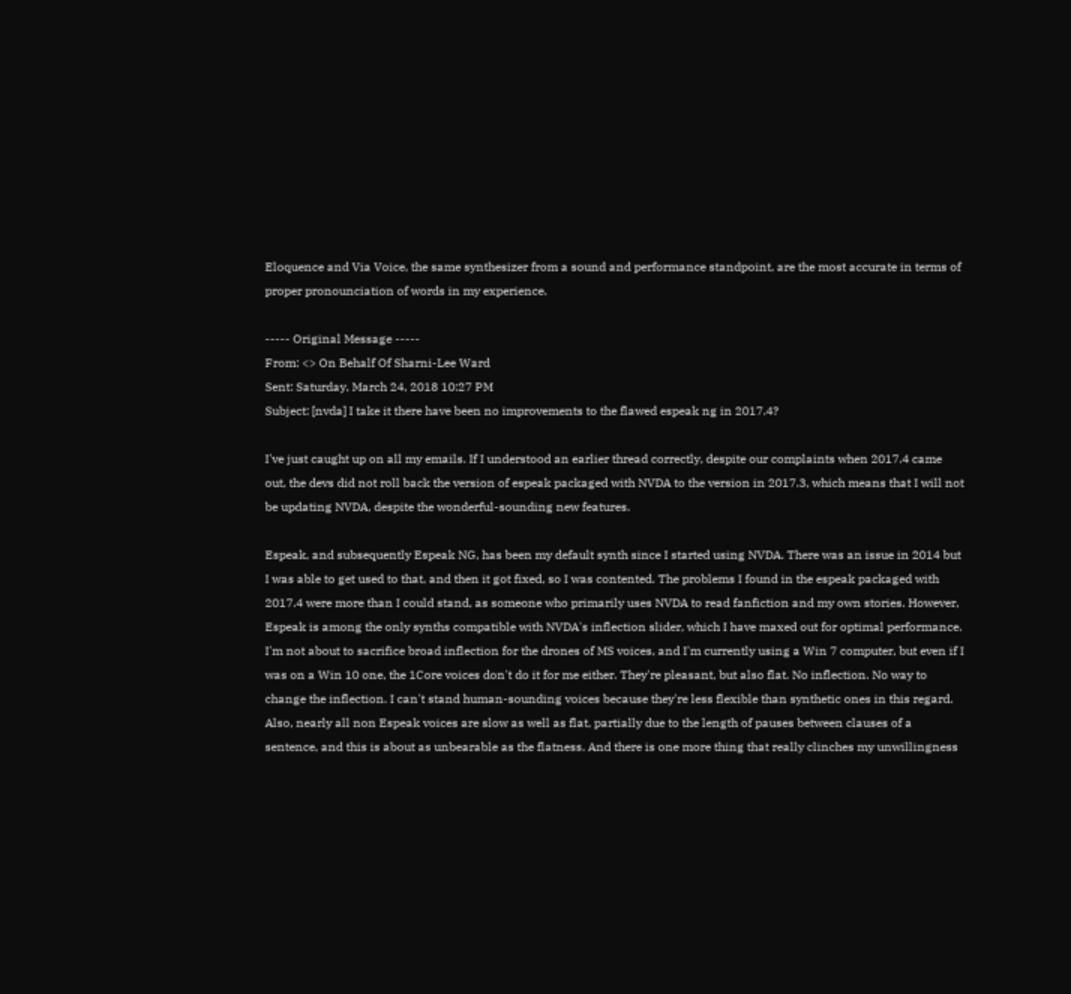Eloquence and Via Voice, the same synthesizer from a sound and performance standpoint, are the most accurate in terms of proper pronounciation of words in my experience.

----- Original Message -----
From: <> On Behalf Of Sharni-Lee Ward
Sent: Saturday, March 24, 2018 10:27 PM
Subject: [nvda] I take it there have been no improvements to the flawed espeak ng in 2017.4?

I've just caught up on all my emails. If I understood an earlier thread correctly, despite our complaints when 2017.4 came out, the devs did not roll back the version of espeak packaged with NVDA to the version in 2017.3, which means that I will not be updating NVDA, despite the wonderful-sounding new features.

Espeak, and subsequently Espeak NG, has been my default synth since I started using NVDA. There was an issue in 2014 but I was able to get used to that, and then it got fixed, so I was contented. The problems I found in the espeak packaged with 2017.4 were more than I could stand, as someone who primarily uses NVDA to read fanfiction and my own stories. However, Espeak is among the only synths compatible with NVDA's inflection slider, which I have maxed out for optimal performance. I'm not about to sacrifice broad inflection for the drones of MS voices, and I'm currently using a Win 7 computer, but even if I was on a Win 10 one, the 1Core voices don't do it for me either. They're pleasant, but also flat. No inflection. No way to change the inflection. I can't stand human-sounding voices because they're less flexible than synthetic ones in this regard. Also, nearly all non Espeak voices are slow as well as flat, partially due to the length of pauses between clauses of a sentence, and this is about as unbearable as the flatness. And there is one more thing that really clinches my unwillingness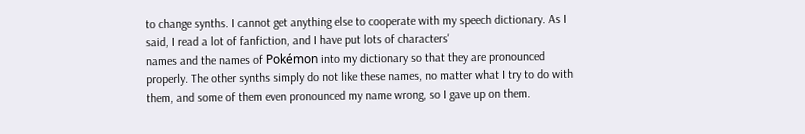to change synths. I cannot get anything else to cooperate with my speech dictionary. As I said, I read a lot of fanfiction, and I have put lots of characters'
names and the names of Pokémon into my dictionary so that they are pronounced properly. The other synths simply do not like these names, no matter what I try to do with them, and some of them even pronounced my name wrong, so I gave up on them.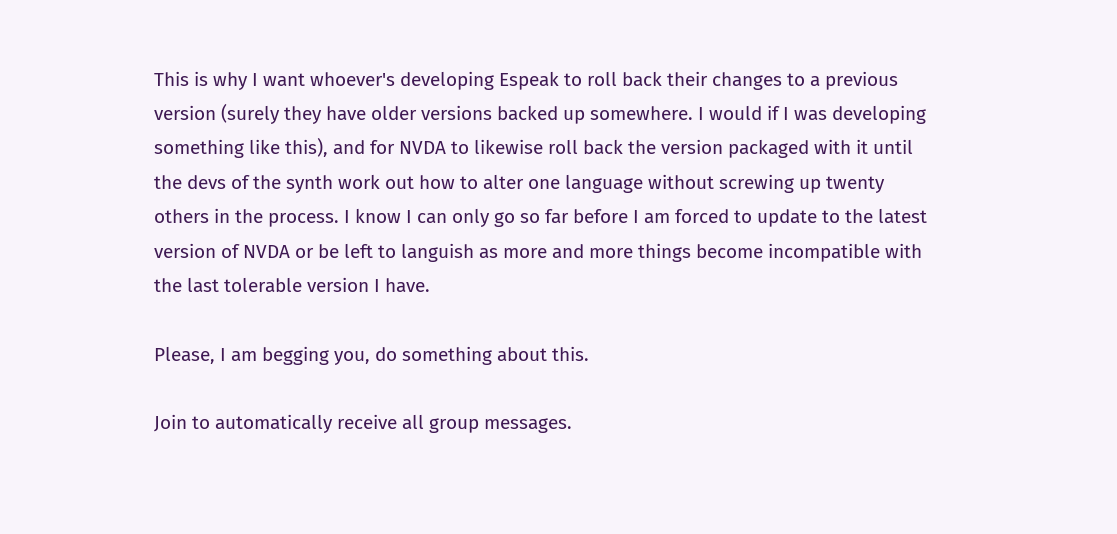This is why I want whoever's developing Espeak to roll back their changes to a previous version (surely they have older versions backed up somewhere. I would if I was developing something like this), and for NVDA to likewise roll back the version packaged with it until the devs of the synth work out how to alter one language without screwing up twenty others in the process. I know I can only go so far before I am forced to update to the latest version of NVDA or be left to languish as more and more things become incompatible with the last tolerable version I have.

Please, I am begging you, do something about this.

Join to automatically receive all group messages.